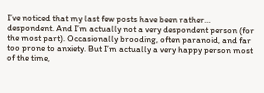I’ve noticed that my last few posts have been rather… despondent. And I’m actually not a very despondent person (for the most part). Occasionally brooding, often paranoid, and far too prone to anxiety. But I’m actually a very happy person most of the time,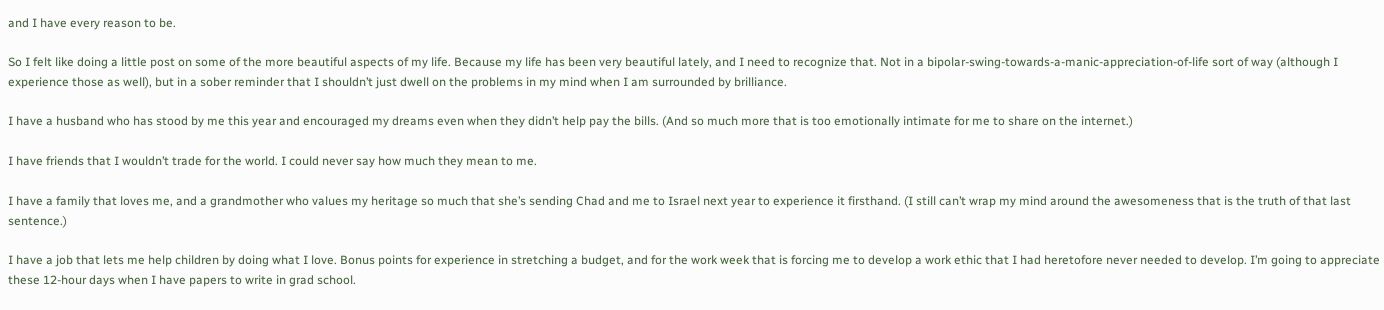and I have every reason to be.

So I felt like doing a little post on some of the more beautiful aspects of my life. Because my life has been very beautiful lately, and I need to recognize that. Not in a bipolar-swing-towards-a-manic-appreciation-of-life sort of way (although I experience those as well), but in a sober reminder that I shouldn’t just dwell on the problems in my mind when I am surrounded by brilliance.

I have a husband who has stood by me this year and encouraged my dreams even when they didn’t help pay the bills. (And so much more that is too emotionally intimate for me to share on the internet.)

I have friends that I wouldn’t trade for the world. I could never say how much they mean to me.

I have a family that loves me, and a grandmother who values my heritage so much that she’s sending Chad and me to Israel next year to experience it firsthand. (I still can’t wrap my mind around the awesomeness that is the truth of that last sentence.)

I have a job that lets me help children by doing what I love. Bonus points for experience in stretching a budget, and for the work week that is forcing me to develop a work ethic that I had heretofore never needed to develop. I’m going to appreciate these 12-hour days when I have papers to write in grad school.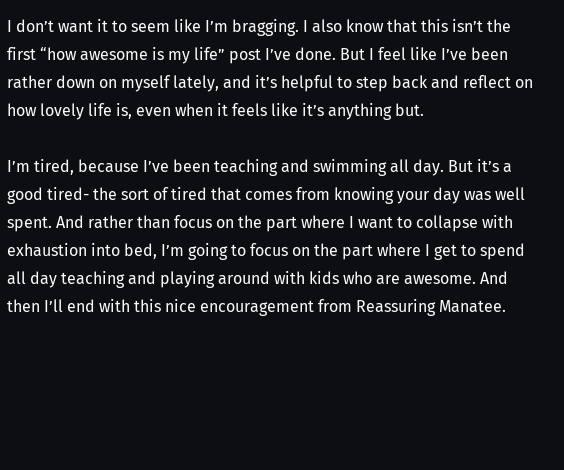I don’t want it to seem like I’m bragging. I also know that this isn’t the first “how awesome is my life” post I’ve done. But I feel like I’ve been rather down on myself lately, and it’s helpful to step back and reflect on how lovely life is, even when it feels like it’s anything but.

I’m tired, because I’ve been teaching and swimming all day. But it’s a good tired- the sort of tired that comes from knowing your day was well spent. And rather than focus on the part where I want to collapse with exhaustion into bed, I’m going to focus on the part where I get to spend all day teaching and playing around with kids who are awesome. And then I’ll end with this nice encouragement from Reassuring Manatee.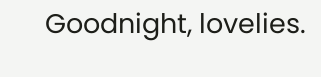Goodnight, lovelies.